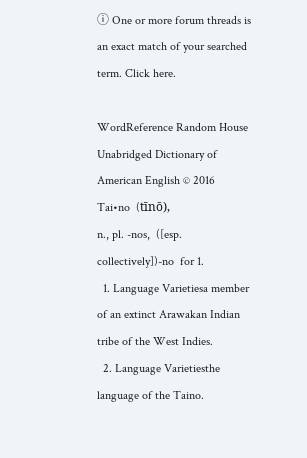ⓘ One or more forum threads is an exact match of your searched term. Click here.

WordReference Random House Unabridged Dictionary of American English © 2016
Tai•no  (tīnō),
n., pl. -nos,  ([esp. collectively])-no  for 1.
  1. Language Varietiesa member of an extinct Arawakan Indian tribe of the West Indies.
  2. Language Varietiesthe language of the Taino.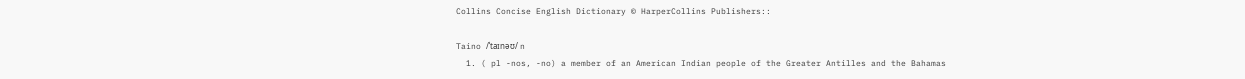Collins Concise English Dictionary © HarperCollins Publishers::

Taino /ˈtaɪnəʊ/ n
  1. ( pl -nos, -no) a member of an American Indian people of the Greater Antilles and the Bahamas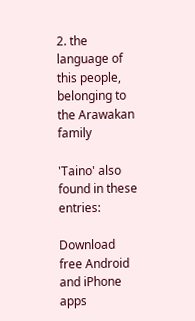2. the language of this people, belonging to the Arawakan family

'Taino' also found in these entries:

Download free Android and iPhone apps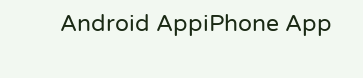Android AppiPhone App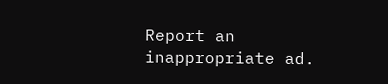Report an inappropriate ad.